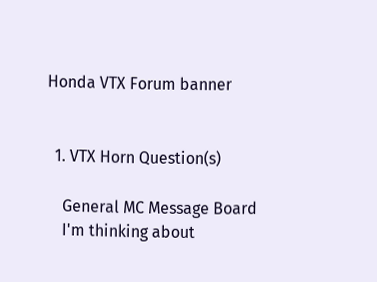Honda VTX Forum banner


  1. VTX Horn Question(s)

    General MC Message Board
    I'm thinking about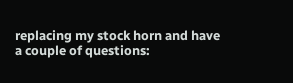replacing my stock horn and have a couple of questions: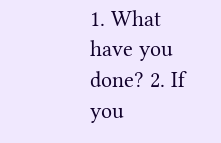1. What have you done? 2. If you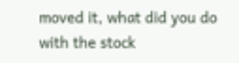moved it, what did you do with the stock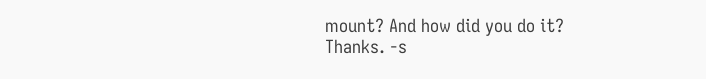mount? And how did you do it? Thanks. -s